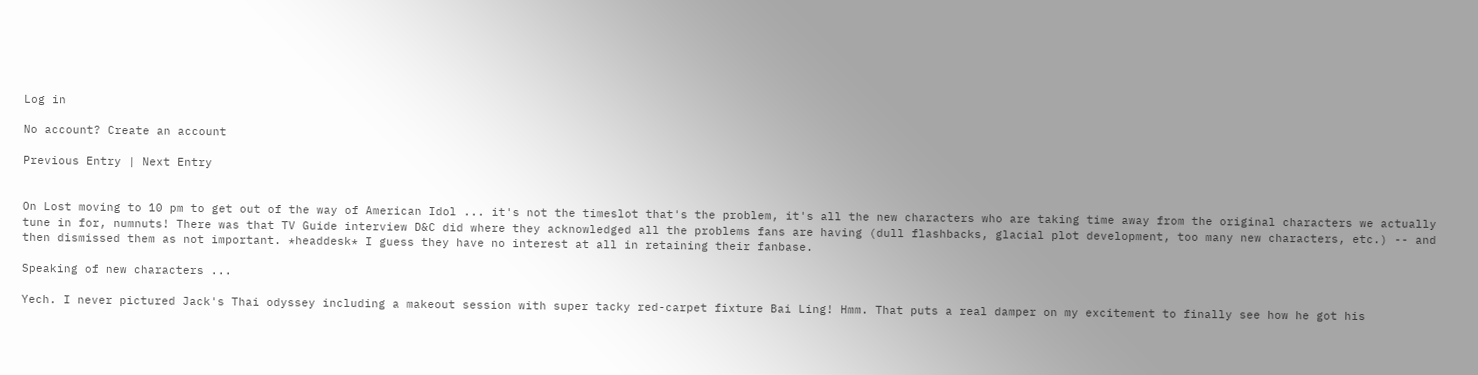Log in

No account? Create an account

Previous Entry | Next Entry


On Lost moving to 10 pm to get out of the way of American Idol ... it's not the timeslot that's the problem, it's all the new characters who are taking time away from the original characters we actually tune in for, numnuts! There was that TV Guide interview D&C did where they acknowledged all the problems fans are having (dull flashbacks, glacial plot development, too many new characters, etc.) -- and then dismissed them as not important. *headdesk* I guess they have no interest at all in retaining their fanbase.

Speaking of new characters ...

Yech. I never pictured Jack's Thai odyssey including a makeout session with super tacky red-carpet fixture Bai Ling! Hmm. That puts a real damper on my excitement to finally see how he got his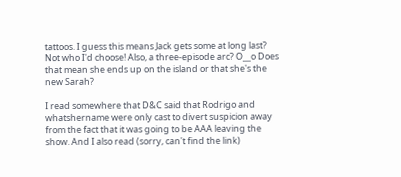tattoos. I guess this means Jack gets some at long last? Not who I'd choose! Also, a three-episode arc? O__o Does that mean she ends up on the island or that she's the new Sarah?

I read somewhere that D&C said that Rodrigo and whatshername were only cast to divert suspicion away from the fact that it was going to be AAA leaving the show. And I also read (sorry, can't find the link)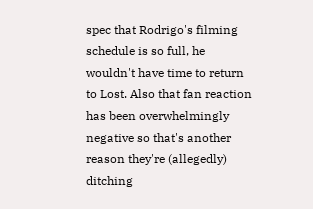spec that Rodrigo's filming schedule is so full, he wouldn't have time to return to Lost. Also that fan reaction has been overwhelmingly negative so that's another reason they're (allegedly) ditching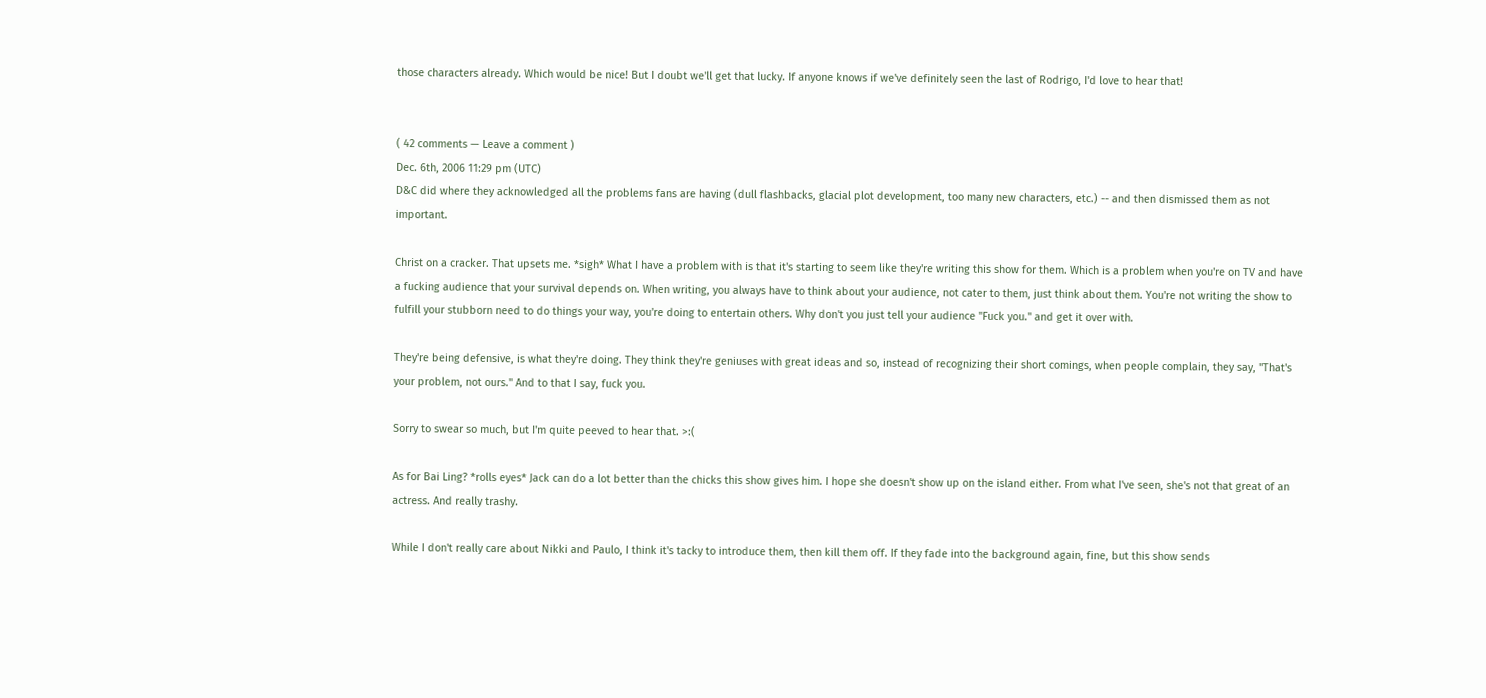those characters already. Which would be nice! But I doubt we'll get that lucky. If anyone knows if we've definitely seen the last of Rodrigo, I'd love to hear that!


( 42 comments — Leave a comment )
Dec. 6th, 2006 11:29 pm (UTC)
D&C did where they acknowledged all the problems fans are having (dull flashbacks, glacial plot development, too many new characters, etc.) -- and then dismissed them as not important.

Christ on a cracker. That upsets me. *sigh* What I have a problem with is that it's starting to seem like they're writing this show for them. Which is a problem when you're on TV and have a fucking audience that your survival depends on. When writing, you always have to think about your audience, not cater to them, just think about them. You're not writing the show to fulfill your stubborn need to do things your way, you're doing to entertain others. Why don't you just tell your audience "Fuck you." and get it over with.

They're being defensive, is what they're doing. They think they're geniuses with great ideas and so, instead of recognizing their short comings, when people complain, they say, "That's your problem, not ours." And to that I say, fuck you.

Sorry to swear so much, but I'm quite peeved to hear that. >:(

As for Bai Ling? *rolls eyes* Jack can do a lot better than the chicks this show gives him. I hope she doesn't show up on the island either. From what I've seen, she's not that great of an actress. And really trashy.

While I don't really care about Nikki and Paulo, I think it's tacky to introduce them, then kill them off. If they fade into the background again, fine, but this show sends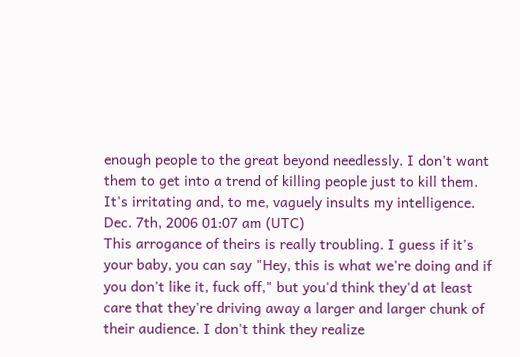enough people to the great beyond needlessly. I don't want them to get into a trend of killing people just to kill them. It's irritating and, to me, vaguely insults my intelligence.
Dec. 7th, 2006 01:07 am (UTC)
This arrogance of theirs is really troubling. I guess if it's your baby, you can say "Hey, this is what we're doing and if you don't like it, fuck off," but you'd think they'd at least care that they're driving away a larger and larger chunk of their audience. I don't think they realize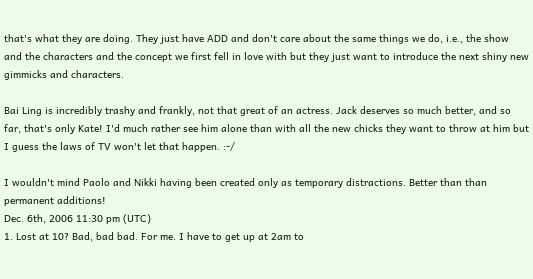that's what they are doing. They just have ADD and don't care about the same things we do, i.e., the show and the characters and the concept we first fell in love with but they just want to introduce the next shiny new gimmicks and characters.

Bai Ling is incredibly trashy and frankly, not that great of an actress. Jack deserves so much better, and so far, that's only Kate! I'd much rather see him alone than with all the new chicks they want to throw at him but I guess the laws of TV won't let that happen. :-/

I wouldn't mind Paolo and Nikki having been created only as temporary distractions. Better than than permanent additions!
Dec. 6th, 2006 11:30 pm (UTC)
1. Lost at 10? Bad, bad bad. For me. I have to get up at 2am to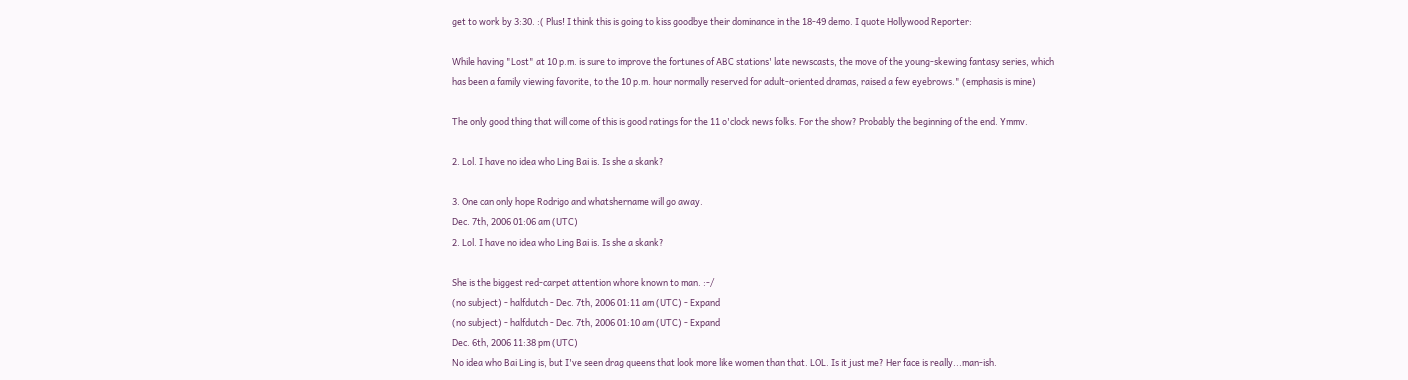get to work by 3:30. :( Plus! I think this is going to kiss goodbye their dominance in the 18-49 demo. I quote Hollywood Reporter:

While having "Lost" at 10 p.m. is sure to improve the fortunes of ABC stations' late newscasts, the move of the young-skewing fantasy series, which has been a family viewing favorite, to the 10 p.m. hour normally reserved for adult-oriented dramas, raised a few eyebrows." (emphasis is mine)

The only good thing that will come of this is good ratings for the 11 o'clock news folks. For the show? Probably the beginning of the end. Ymmv.

2. Lol. I have no idea who Ling Bai is. Is she a skank?

3. One can only hope Rodrigo and whatshername will go away.
Dec. 7th, 2006 01:06 am (UTC)
2. Lol. I have no idea who Ling Bai is. Is she a skank?

She is the biggest red-carpet attention whore known to man. :-/
(no subject) - halfdutch - Dec. 7th, 2006 01:11 am (UTC) - Expand
(no subject) - halfdutch - Dec. 7th, 2006 01:10 am (UTC) - Expand
Dec. 6th, 2006 11:38 pm (UTC)
No idea who Bai Ling is, but I've seen drag queens that look more like women than that. LOL. Is it just me? Her face is really...man-ish.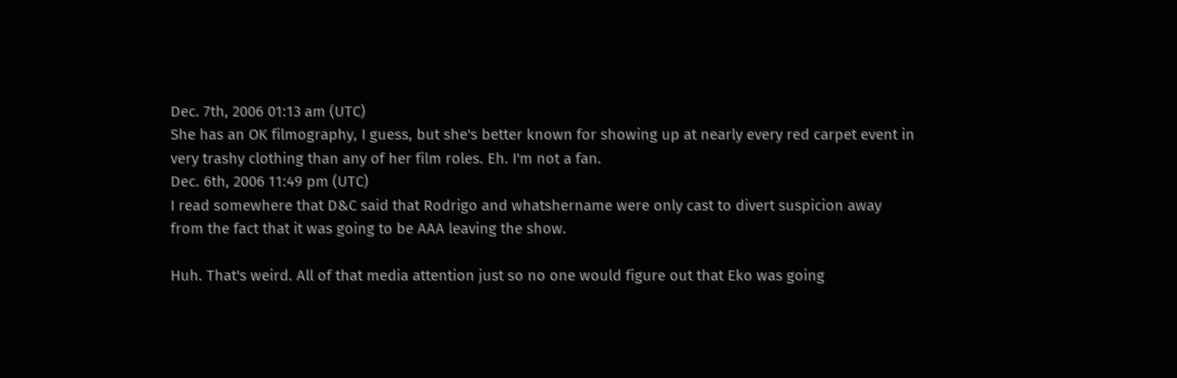Dec. 7th, 2006 01:13 am (UTC)
She has an OK filmography, I guess, but she's better known for showing up at nearly every red carpet event in very trashy clothing than any of her film roles. Eh. I'm not a fan.
Dec. 6th, 2006 11:49 pm (UTC)
I read somewhere that D&C said that Rodrigo and whatshername were only cast to divert suspicion away from the fact that it was going to be AAA leaving the show.

Huh. That's weird. All of that media attention just so no one would figure out that Eko was going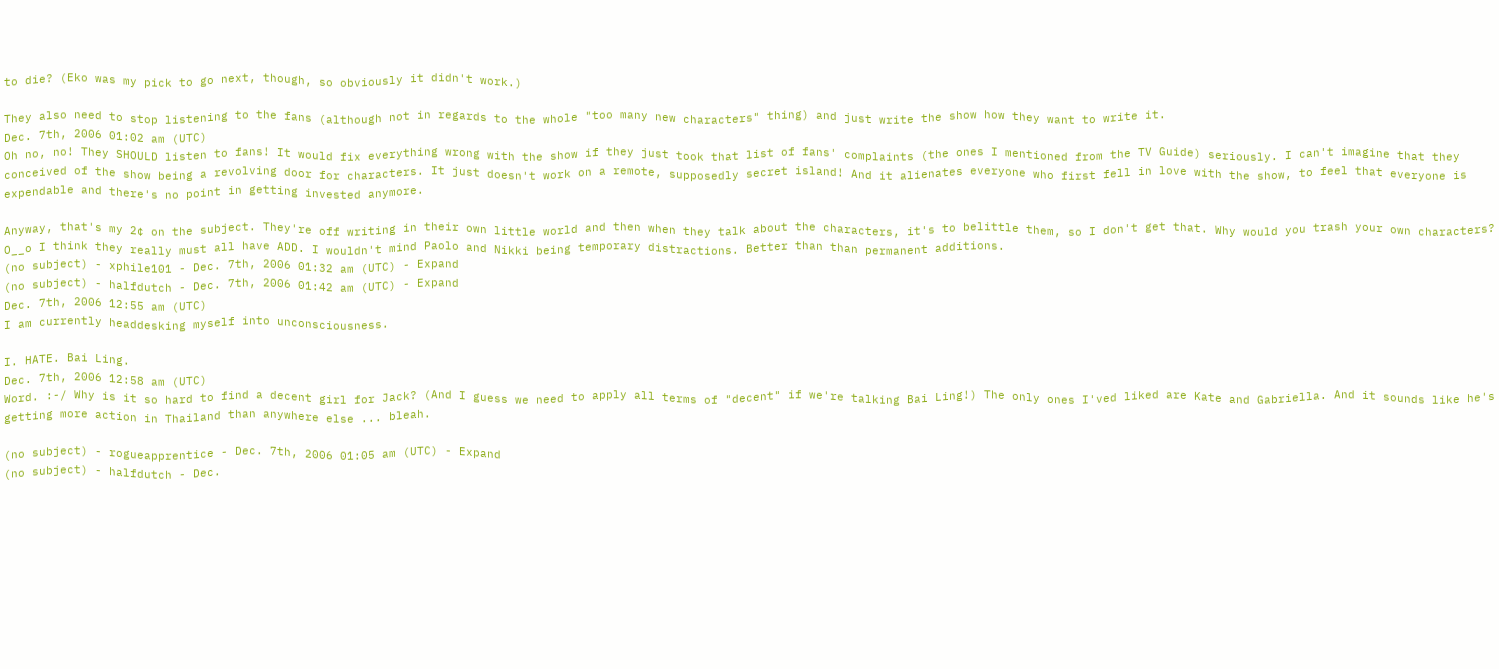to die? (Eko was my pick to go next, though, so obviously it didn't work.)

They also need to stop listening to the fans (although not in regards to the whole "too many new characters" thing) and just write the show how they want to write it.
Dec. 7th, 2006 01:02 am (UTC)
Oh no, no! They SHOULD listen to fans! It would fix everything wrong with the show if they just took that list of fans' complaints (the ones I mentioned from the TV Guide) seriously. I can't imagine that they conceived of the show being a revolving door for characters. It just doesn't work on a remote, supposedly secret island! And it alienates everyone who first fell in love with the show, to feel that everyone is expendable and there's no point in getting invested anymore.

Anyway, that's my 2¢ on the subject. They're off writing in their own little world and then when they talk about the characters, it's to belittle them, so I don't get that. Why would you trash your own characters? O__o I think they really must all have ADD. I wouldn't mind Paolo and Nikki being temporary distractions. Better than than permanent additions.
(no subject) - xphile101 - Dec. 7th, 2006 01:32 am (UTC) - Expand
(no subject) - halfdutch - Dec. 7th, 2006 01:42 am (UTC) - Expand
Dec. 7th, 2006 12:55 am (UTC)
I am currently headdesking myself into unconsciousness.

I. HATE. Bai Ling.
Dec. 7th, 2006 12:58 am (UTC)
Word. :-/ Why is it so hard to find a decent girl for Jack? (And I guess we need to apply all terms of "decent" if we're talking Bai Ling!) The only ones I'ved liked are Kate and Gabriella. And it sounds like he's getting more action in Thailand than anywhere else ... bleah.

(no subject) - rogueapprentice - Dec. 7th, 2006 01:05 am (UTC) - Expand
(no subject) - halfdutch - Dec.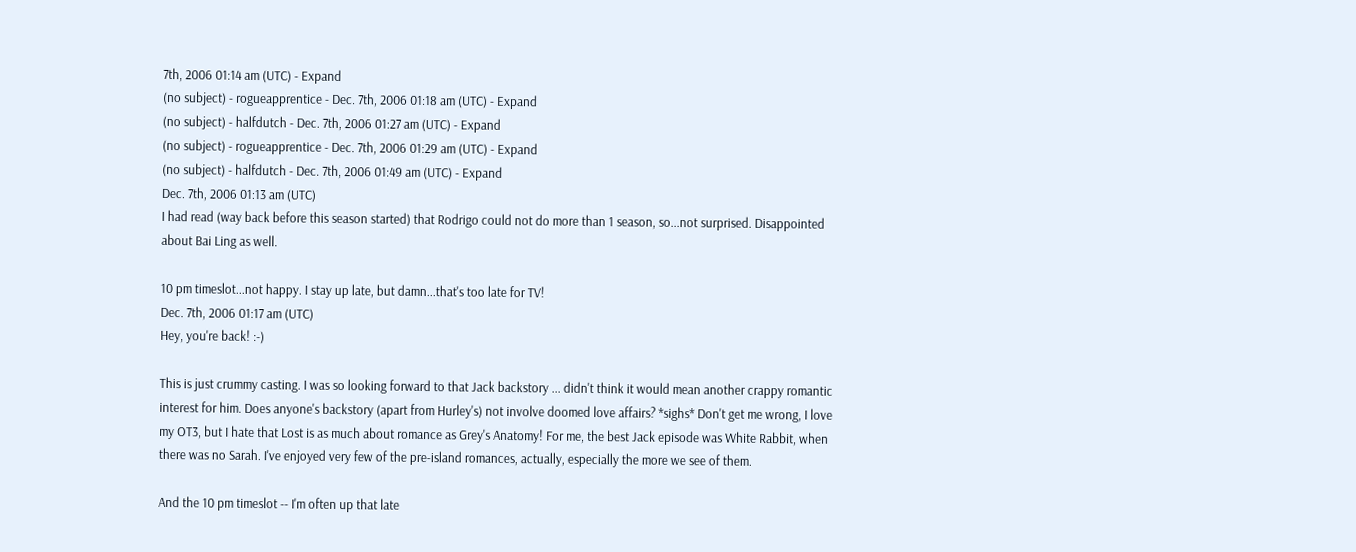7th, 2006 01:14 am (UTC) - Expand
(no subject) - rogueapprentice - Dec. 7th, 2006 01:18 am (UTC) - Expand
(no subject) - halfdutch - Dec. 7th, 2006 01:27 am (UTC) - Expand
(no subject) - rogueapprentice - Dec. 7th, 2006 01:29 am (UTC) - Expand
(no subject) - halfdutch - Dec. 7th, 2006 01:49 am (UTC) - Expand
Dec. 7th, 2006 01:13 am (UTC)
I had read (way back before this season started) that Rodrigo could not do more than 1 season, so...not surprised. Disappointed about Bai Ling as well.

10 pm timeslot...not happy. I stay up late, but damn...that's too late for TV!
Dec. 7th, 2006 01:17 am (UTC)
Hey, you're back! :-)

This is just crummy casting. I was so looking forward to that Jack backstory ... didn't think it would mean another crappy romantic interest for him. Does anyone's backstory (apart from Hurley's) not involve doomed love affairs? *sighs* Don't get me wrong, I love my OT3, but I hate that Lost is as much about romance as Grey's Anatomy! For me, the best Jack episode was White Rabbit, when there was no Sarah. I've enjoyed very few of the pre-island romances, actually, especially the more we see of them.

And the 10 pm timeslot -- I'm often up that late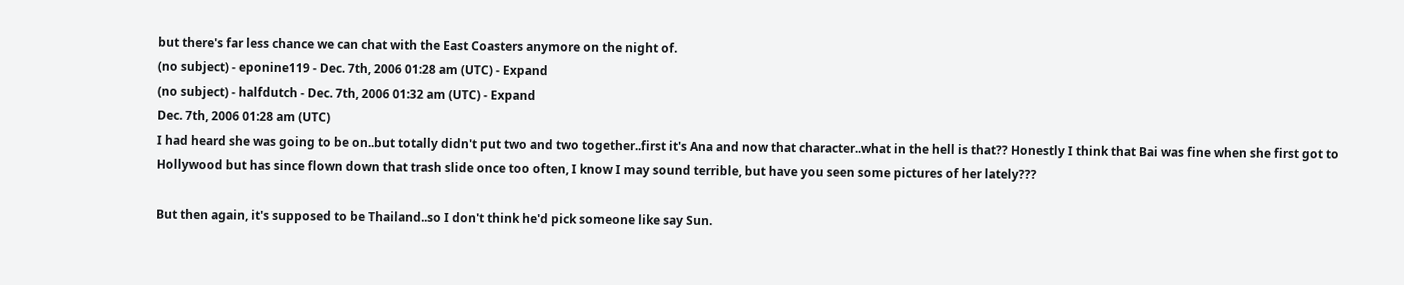but there's far less chance we can chat with the East Coasters anymore on the night of.
(no subject) - eponine119 - Dec. 7th, 2006 01:28 am (UTC) - Expand
(no subject) - halfdutch - Dec. 7th, 2006 01:32 am (UTC) - Expand
Dec. 7th, 2006 01:28 am (UTC)
I had heard she was going to be on..but totally didn't put two and two together..first it's Ana and now that character..what in the hell is that?? Honestly I think that Bai was fine when she first got to Hollywood but has since flown down that trash slide once too often, I know I may sound terrible, but have you seen some pictures of her lately???

But then again, it's supposed to be Thailand..so I don't think he'd pick someone like say Sun.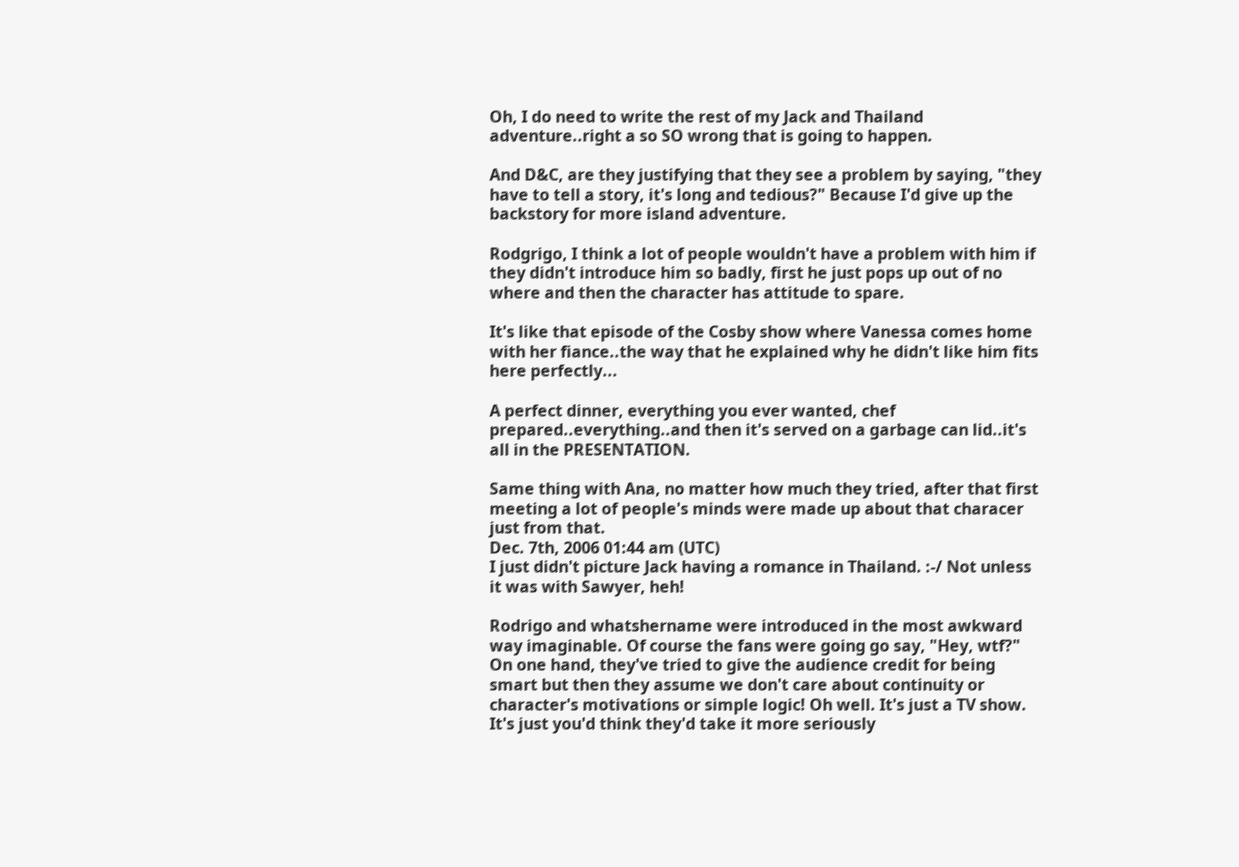Oh, I do need to write the rest of my Jack and Thailand adventure..right a so SO wrong that is going to happen.

And D&C, are they justifying that they see a problem by saying, "they have to tell a story, it's long and tedious?" Because I'd give up the backstory for more island adventure.

Rodgrigo, I think a lot of people wouldn't have a problem with him if they didn't introduce him so badly, first he just pops up out of no where and then the character has attitude to spare.

It's like that episode of the Cosby show where Vanessa comes home with her fiance..the way that he explained why he didn't like him fits here perfectly...

A perfect dinner, everything you ever wanted, chef prepared..everything..and then it's served on a garbage can lid..it's all in the PRESENTATION.

Same thing with Ana, no matter how much they tried, after that first meeting a lot of people's minds were made up about that characer just from that.
Dec. 7th, 2006 01:44 am (UTC)
I just didn't picture Jack having a romance in Thailand. :-/ Not unless it was with Sawyer, heh!

Rodrigo and whatshername were introduced in the most awkward way imaginable. Of course the fans were going go say, "Hey, wtf?" On one hand, they've tried to give the audience credit for being smart but then they assume we don't care about continuity or character's motivations or simple logic! Oh well. It's just a TV show. It's just you'd think they'd take it more seriously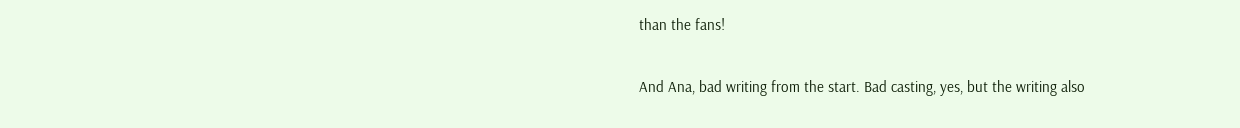than the fans!

And Ana, bad writing from the start. Bad casting, yes, but the writing also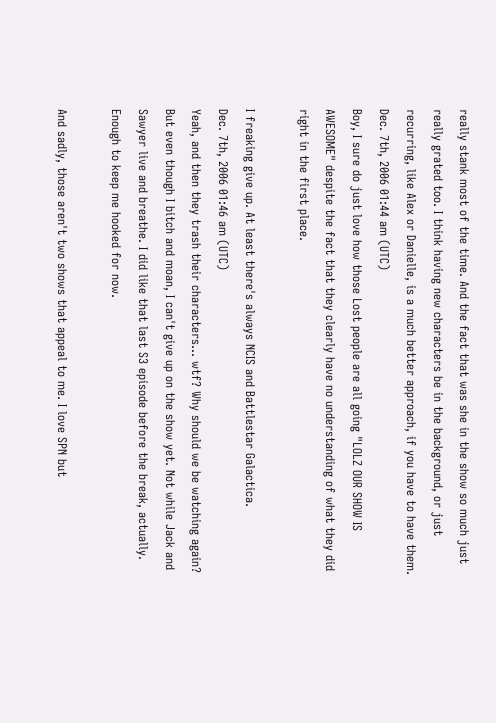really stank most of the time. And the fact that was she in the show so much just really grated too. I think having new characters be in the background, or just recurring, like Alex or Danielle, is a much better approach, if you have to have them.
Dec. 7th, 2006 01:44 am (UTC)
Boy, I sure do just love how those Lost people are all going "LOLZ OUR SHOW IS AWESOME" despite the fact that they clearly have no understanding of what they did right in the first place.

I freaking give up. At least there's always NCIS and Battlestar Galactica.
Dec. 7th, 2006 01:46 am (UTC)
Yeah, and then they trash their characters... wtf? Why should we be watching again? But even though I bitch and moan, I can't give up on the show yet. Not while Jack and Sawyer live and breathe. I did like that last S3 episode before the break, actually. Enough to keep me hooked for now.

And sadly, those aren't two shows that appeal to me. I love SPN but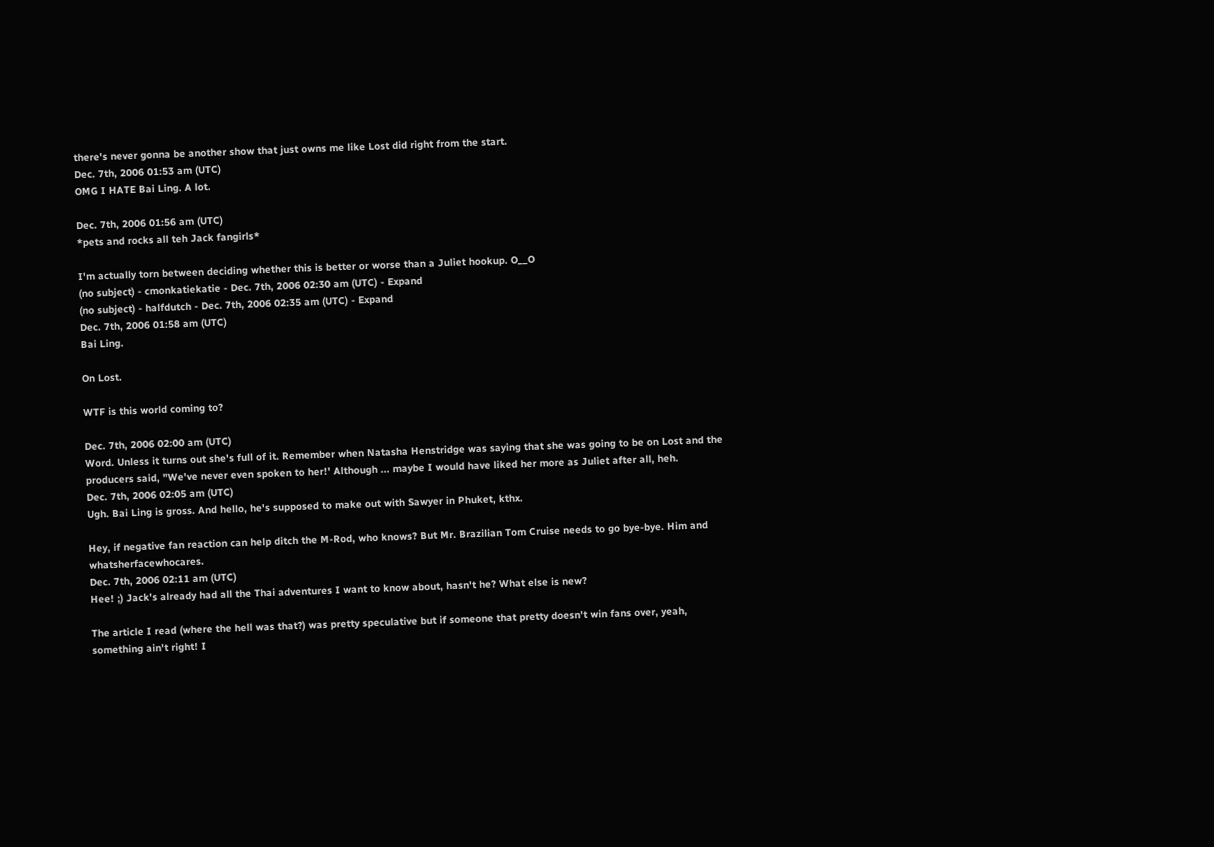there's never gonna be another show that just owns me like Lost did right from the start.
Dec. 7th, 2006 01:53 am (UTC)
OMG I HATE Bai Ling. A lot.

Dec. 7th, 2006 01:56 am (UTC)
*pets and rocks all teh Jack fangirls*

I'm actually torn between deciding whether this is better or worse than a Juliet hookup. O__O
(no subject) - cmonkatiekatie - Dec. 7th, 2006 02:30 am (UTC) - Expand
(no subject) - halfdutch - Dec. 7th, 2006 02:35 am (UTC) - Expand
Dec. 7th, 2006 01:58 am (UTC)
Bai Ling.

On Lost.

WTF is this world coming to?

Dec. 7th, 2006 02:00 am (UTC)
Word. Unless it turns out she's full of it. Remember when Natasha Henstridge was saying that she was going to be on Lost and the producers said, "We've never even spoken to her!' Although ... maybe I would have liked her more as Juliet after all, heh.
Dec. 7th, 2006 02:05 am (UTC)
Ugh. Bai Ling is gross. And hello, he's supposed to make out with Sawyer in Phuket, kthx.

Hey, if negative fan reaction can help ditch the M-Rod, who knows? But Mr. Brazilian Tom Cruise needs to go bye-bye. Him and whatsherfacewhocares.
Dec. 7th, 2006 02:11 am (UTC)
Hee! ;) Jack's already had all the Thai adventures I want to know about, hasn't he? What else is new?

The article I read (where the hell was that?) was pretty speculative but if someone that pretty doesn't win fans over, yeah, something ain't right! I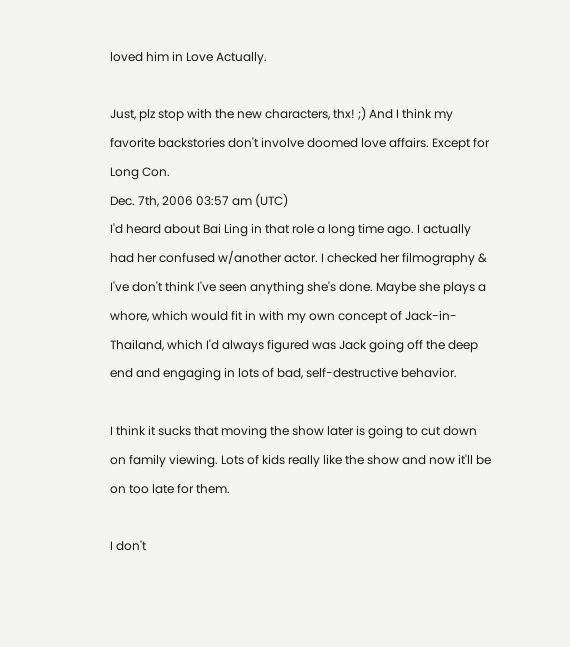loved him in Love Actually.

Just, plz stop with the new characters, thx! ;) And I think my favorite backstories don't involve doomed love affairs. Except for Long Con.
Dec. 7th, 2006 03:57 am (UTC)
I'd heard about Bai Ling in that role a long time ago. I actually had her confused w/another actor. I checked her filmography & I've don't think I've seen anything she's done. Maybe she plays a whore, which would fit in with my own concept of Jack-in-Thailand, which I'd always figured was Jack going off the deep end and engaging in lots of bad, self-destructive behavior.

I think it sucks that moving the show later is going to cut down on family viewing. Lots of kids really like the show and now it'll be on too late for them.

I don't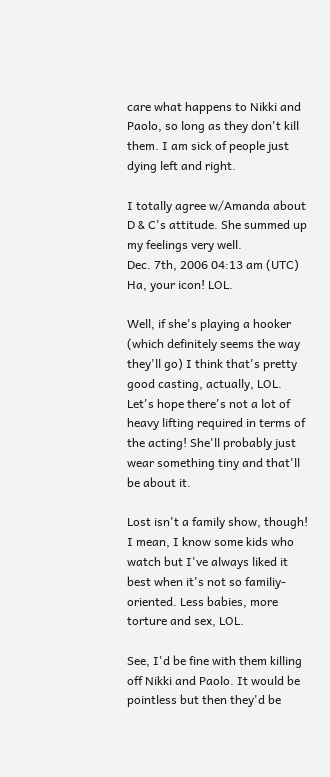care what happens to Nikki and Paolo, so long as they don't kill them. I am sick of people just dying left and right.

I totally agree w/Amanda about D & C's attitude. She summed up my feelings very well.
Dec. 7th, 2006 04:13 am (UTC)
Ha, your icon! LOL.

Well, if she's playing a hooker (which definitely seems the way they'll go) I think that's pretty good casting, actually, LOL. Let's hope there's not a lot of heavy lifting required in terms of the acting! She'll probably just wear something tiny and that'll be about it.

Lost isn't a family show, though! I mean, I know some kids who watch but I've always liked it best when it's not so familiy-oriented. Less babies, more torture and sex, LOL.

See, I'd be fine with them killing off Nikki and Paolo. It would be pointless but then they'd be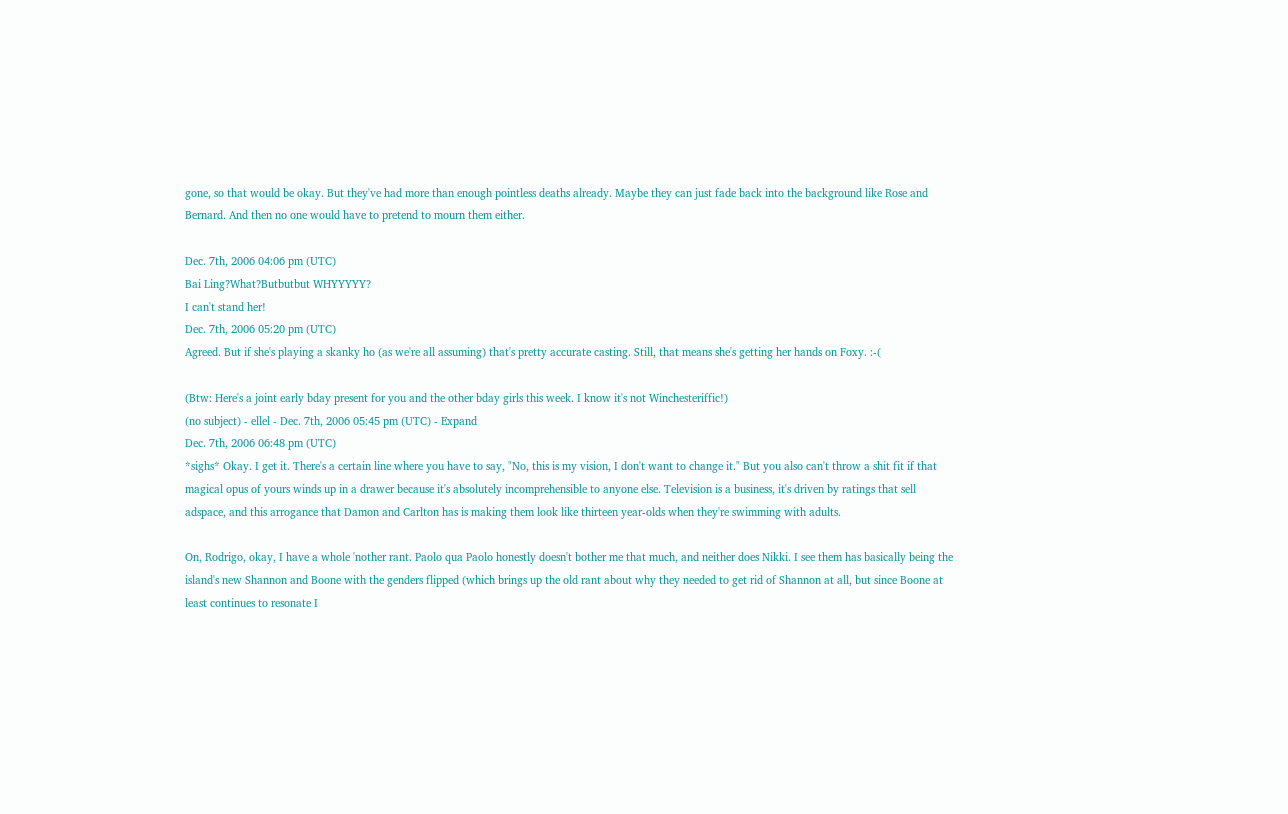gone, so that would be okay. But they've had more than enough pointless deaths already. Maybe they can just fade back into the background like Rose and Bernard. And then no one would have to pretend to mourn them either.

Dec. 7th, 2006 04:06 pm (UTC)
Bai Ling?What?Butbutbut WHYYYYY?
I can't stand her!
Dec. 7th, 2006 05:20 pm (UTC)
Agreed. But if she's playing a skanky ho (as we're all assuming) that's pretty accurate casting. Still, that means she's getting her hands on Foxy. :-(

(Btw: Here's a joint early bday present for you and the other bday girls this week. I know it's not Winchesteriffic!)
(no subject) - ellel - Dec. 7th, 2006 05:45 pm (UTC) - Expand
Dec. 7th, 2006 06:48 pm (UTC)
*sighs* Okay. I get it. There's a certain line where you have to say, "No, this is my vision, I don't want to change it." But you also can't throw a shit fit if that magical opus of yours winds up in a drawer because it's absolutely incomprehensible to anyone else. Television is a business, it's driven by ratings that sell adspace, and this arrogance that Damon and Carlton has is making them look like thirteen year-olds when they're swimming with adults.

On, Rodrigo, okay, I have a whole 'nother rant. Paolo qua Paolo honestly doesn't bother me that much, and neither does Nikki. I see them has basically being the island's new Shannon and Boone with the genders flipped (which brings up the old rant about why they needed to get rid of Shannon at all, but since Boone at least continues to resonate I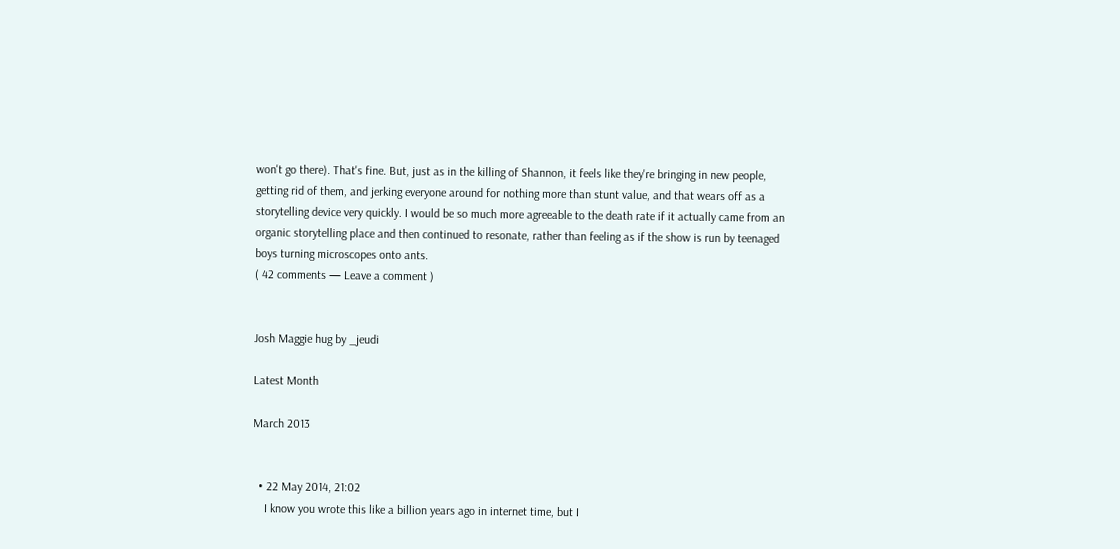won't go there). That's fine. But, just as in the killing of Shannon, it feels like they're bringing in new people, getting rid of them, and jerking everyone around for nothing more than stunt value, and that wears off as a storytelling device very quickly. I would be so much more agreeable to the death rate if it actually came from an organic storytelling place and then continued to resonate, rather than feeling as if the show is run by teenaged boys turning microscopes onto ants.
( 42 comments — Leave a comment )


Josh Maggie hug by _jeudi

Latest Month

March 2013


  • 22 May 2014, 21:02
    I know you wrote this like a billion years ago in internet time, but I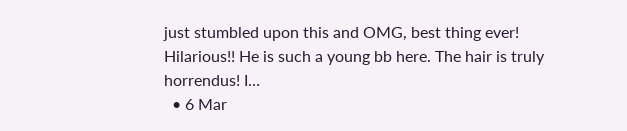just stumbled upon this and OMG, best thing ever! Hilarious!! He is such a young bb here. The hair is truly horrendus! I…
  • 6 Mar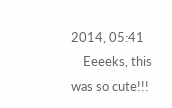2014, 05:41
    Eeeeks, this was so cute!!!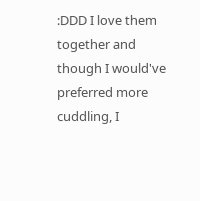:DDD I love them together and though I would've preferred more cuddling, I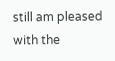still am pleased with the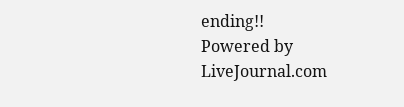ending!!
Powered by LiveJournal.com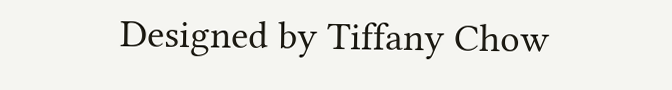Designed by Tiffany Chow